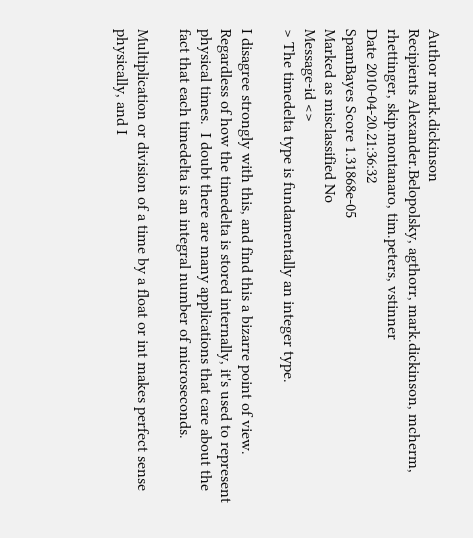Author mark.dickinson
Recipients Alexander.Belopolsky, agthorr, mark.dickinson, mcherm, rhettinger, skip.montanaro, tim.peters, vstinner
Date 2010-04-20.21:36:32
SpamBayes Score 1.31868e-05
Marked as misclassified No
Message-id <>
> The timedelta type is fundamentally an integer type.

I disagree strongly with this, and find this a bizarre point of view.  Regardless of how the timedelta is stored internally, it's used to represent physical times.  I doubt there are many applications that care about the fact that each timedelta is an integral number of microseconds.

Multiplication or division of a time by a float or int makes perfect sense  physically, and I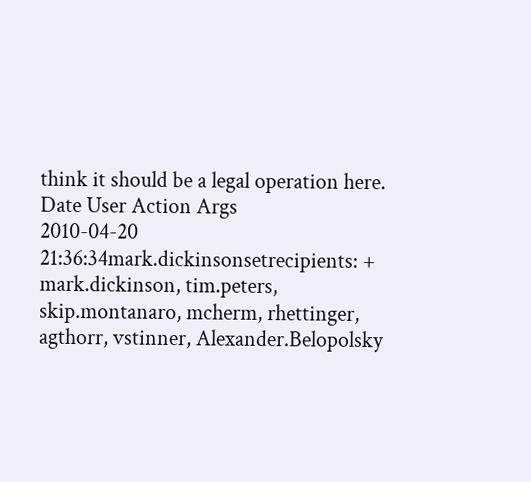think it should be a legal operation here.
Date User Action Args
2010-04-20 21:36:34mark.dickinsonsetrecipients: + mark.dickinson, tim.peters, skip.montanaro, mcherm, rhettinger, agthorr, vstinner, Alexander.Belopolsky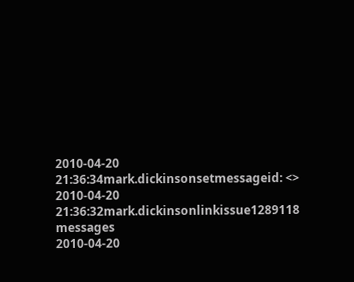2010-04-20 21:36:34mark.dickinsonsetmessageid: <>
2010-04-20 21:36:32mark.dickinsonlinkissue1289118 messages
2010-04-20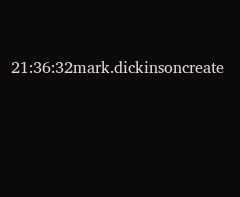21:36:32mark.dickinsoncreate